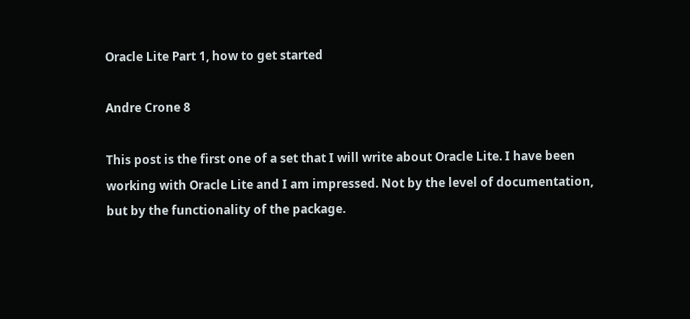Oracle Lite Part 1, how to get started

Andre Crone 8

This post is the first one of a set that I will write about Oracle Lite. I have been working with Oracle Lite and I am impressed. Not by the level of documentation, but by the functionality of the package.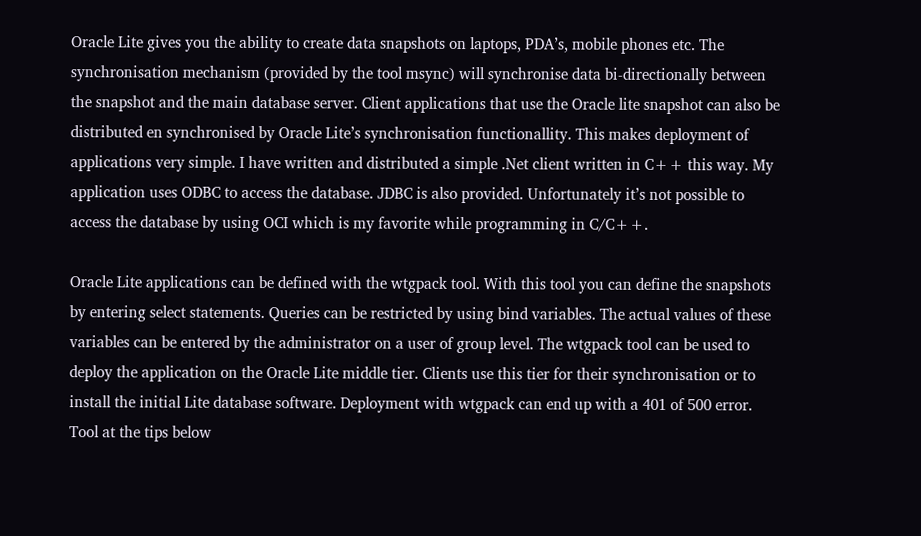Oracle Lite gives you the ability to create data snapshots on laptops, PDA’s, mobile phones etc. The synchronisation mechanism (provided by the tool msync) will synchronise data bi-directionally between the snapshot and the main database server. Client applications that use the Oracle lite snapshot can also be distributed en synchronised by Oracle Lite’s synchronisation functionallity. This makes deployment of applications very simple. I have written and distributed a simple .Net client written in C++ this way. My application uses ODBC to access the database. JDBC is also provided. Unfortunately it’s not possible to access the database by using OCI which is my favorite while programming in C/C++.

Oracle Lite applications can be defined with the wtgpack tool. With this tool you can define the snapshots by entering select statements. Queries can be restricted by using bind variables. The actual values of these variables can be entered by the administrator on a user of group level. The wtgpack tool can be used to deploy the application on the Oracle Lite middle tier. Clients use this tier for their synchronisation or to install the initial Lite database software. Deployment with wtgpack can end up with a 401 of 500 error. Tool at the tips below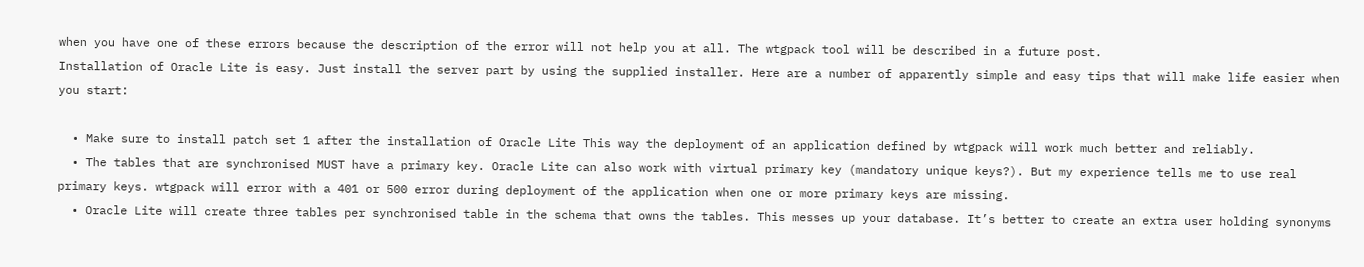when you have one of these errors because the description of the error will not help you at all. The wtgpack tool will be described in a future post.
Installation of Oracle Lite is easy. Just install the server part by using the supplied installer. Here are a number of apparently simple and easy tips that will make life easier when you start:

  • Make sure to install patch set 1 after the installation of Oracle Lite This way the deployment of an application defined by wtgpack will work much better and reliably.
  • The tables that are synchronised MUST have a primary key. Oracle Lite can also work with virtual primary key (mandatory unique keys?). But my experience tells me to use real primary keys. wtgpack will error with a 401 or 500 error during deployment of the application when one or more primary keys are missing.
  • Oracle Lite will create three tables per synchronised table in the schema that owns the tables. This messes up your database. It’s better to create an extra user holding synonyms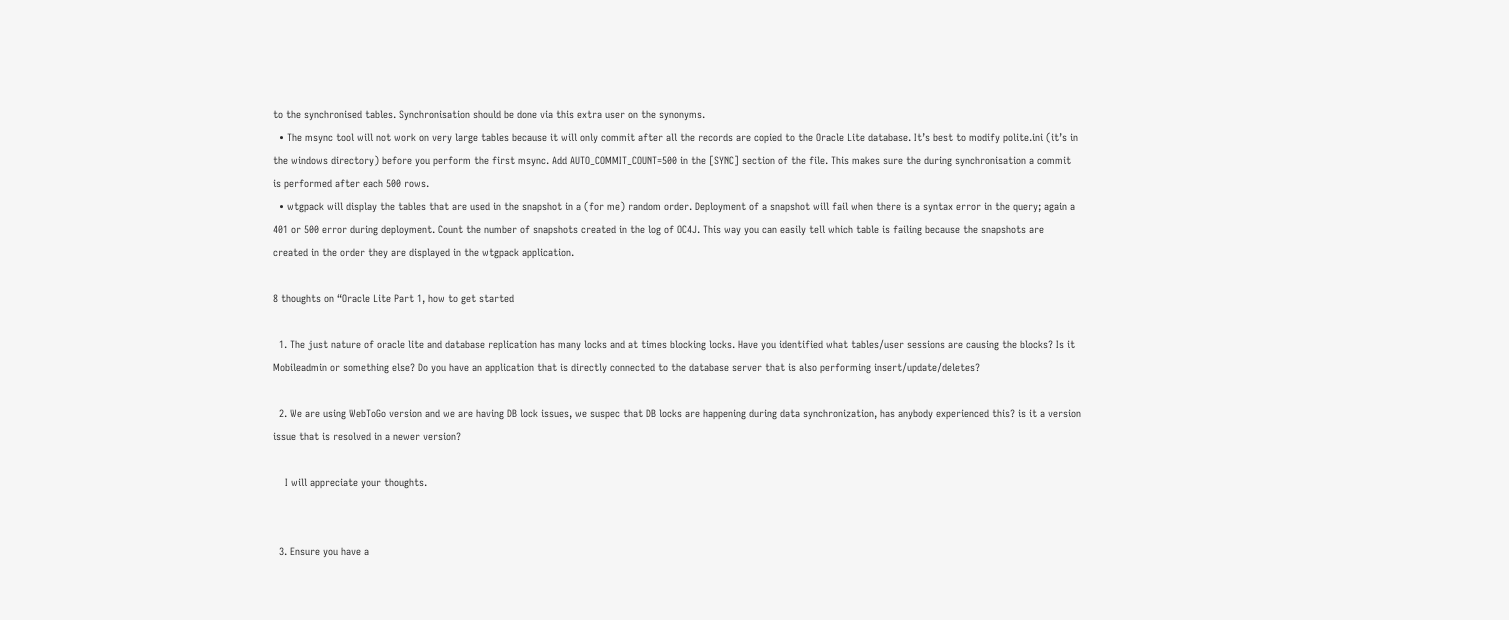to the synchronised tables. Synchronisation should be done via this extra user on the synonyms.
  • The msync tool will not work on very large tables because it will only commit after all the records are copied to the Oracle Lite database. It’s best to modify polite.ini (it’s in the windows directory) before you perform the first msync. Add AUTO_COMMIT_COUNT=500 in the [SYNC] section of the file. This makes sure the during synchronisation a commit is performed after each 500 rows.
  • wtgpack will display the tables that are used in the snapshot in a (for me) random order. Deployment of a snapshot will fail when there is a syntax error in the query; again a 401 or 500 error during deployment. Count the number of snapshots created in the log of OC4J. This way you can easily tell which table is failing because the snapshots are created in the order they are displayed in the wtgpack application.

8 thoughts on “Oracle Lite Part 1, how to get started

  1. The just nature of oracle lite and database replication has many locks and at times blocking locks. Have you identified what tables/user sessions are causing the blocks? Is it Mobileadmin or something else? Do you have an application that is directly connected to the database server that is also performing insert/update/deletes?

  2. We are using WebToGo version and we are having DB lock issues, we suspec that DB locks are happening during data synchronization, has anybody experienced this? is it a version issue that is resolved in a newer version?

    I will appreciate your thoughts.


  3. Ensure you have a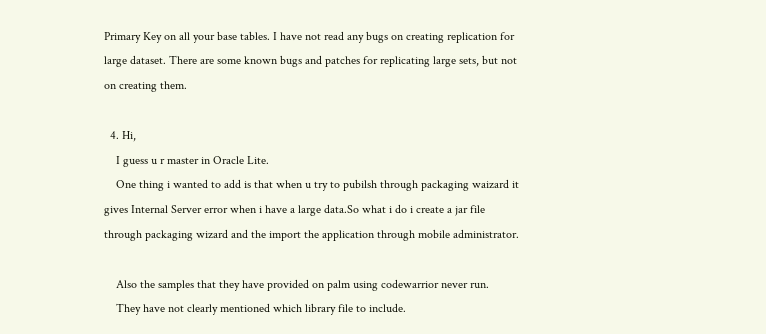Primary Key on all your base tables. I have not read any bugs on creating replication for large dataset. There are some known bugs and patches for replicating large sets, but not on creating them.

  4. Hi,
    I guess u r master in Oracle Lite.
    One thing i wanted to add is that when u try to pubilsh through packaging waizard it gives Internal Server error when i have a large data.So what i do i create a jar file through packaging wizard and the import the application through mobile administrator.

    Also the samples that they have provided on palm using codewarrior never run.
    They have not clearly mentioned which library file to include.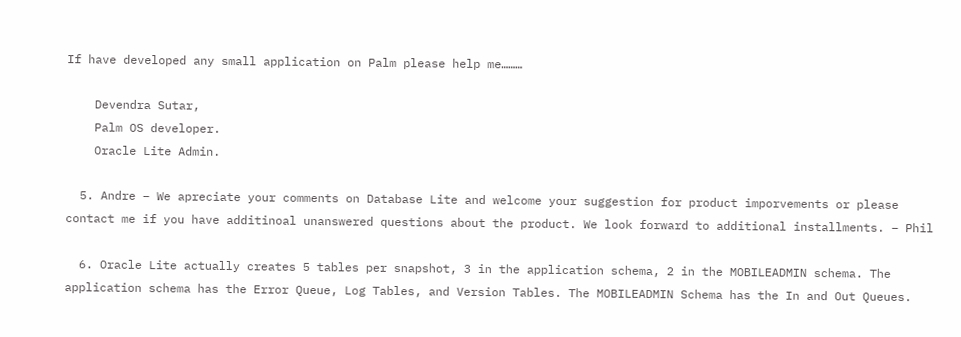If have developed any small application on Palm please help me………

    Devendra Sutar,
    Palm OS developer.
    Oracle Lite Admin.

  5. Andre – We apreciate your comments on Database Lite and welcome your suggestion for product imporvements or please contact me if you have additinoal unanswered questions about the product. We look forward to additional installments. – Phil

  6. Oracle Lite actually creates 5 tables per snapshot, 3 in the application schema, 2 in the MOBILEADMIN schema. The application schema has the Error Queue, Log Tables, and Version Tables. The MOBILEADMIN Schema has the In and Out Queues.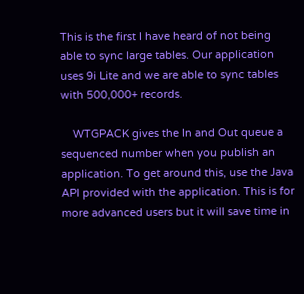This is the first I have heard of not being able to sync large tables. Our application uses 9i Lite and we are able to sync tables with 500,000+ records.

    WTGPACK gives the In and Out queue a sequenced number when you publish an application. To get around this, use the Java API provided with the application. This is for more advanced users but it will save time in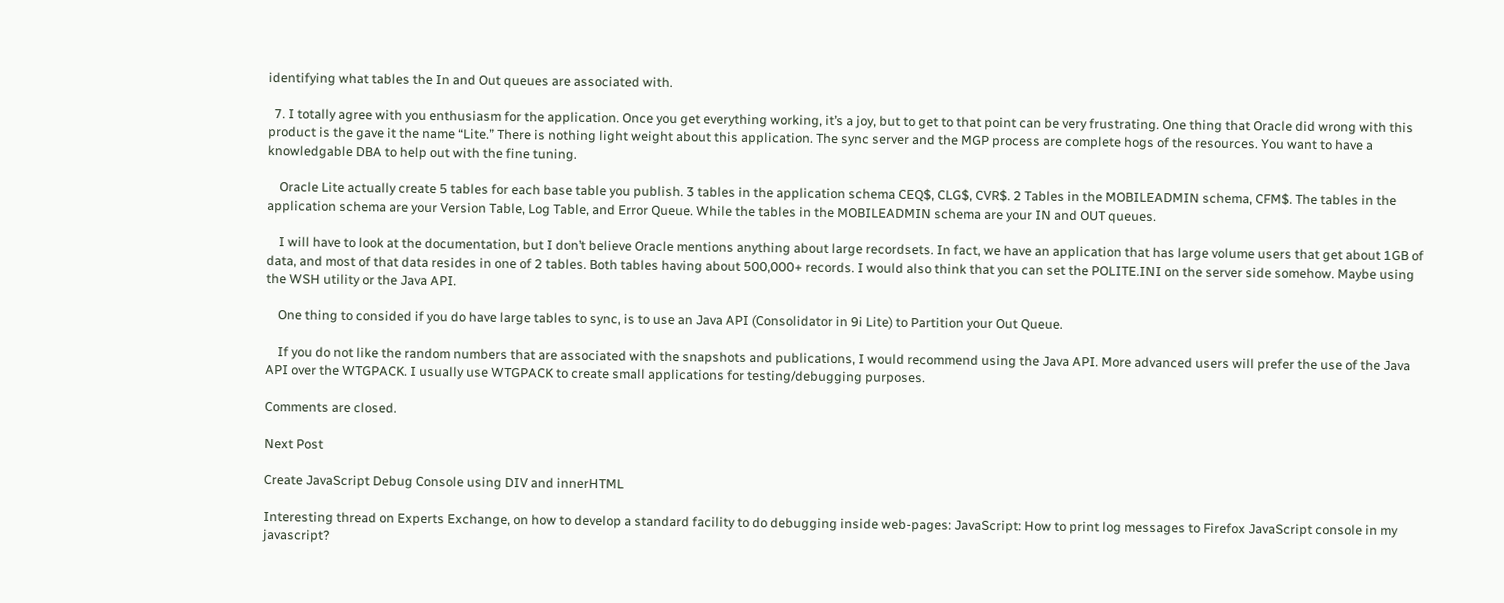identifying what tables the In and Out queues are associated with.

  7. I totally agree with you enthusiasm for the application. Once you get everything working, it’s a joy, but to get to that point can be very frustrating. One thing that Oracle did wrong with this product is the gave it the name “Lite.” There is nothing light weight about this application. The sync server and the MGP process are complete hogs of the resources. You want to have a knowledgable DBA to help out with the fine tuning.

    Oracle Lite actually create 5 tables for each base table you publish. 3 tables in the application schema CEQ$, CLG$, CVR$. 2 Tables in the MOBILEADMIN schema, CFM$. The tables in the application schema are your Version Table, Log Table, and Error Queue. While the tables in the MOBILEADMIN schema are your IN and OUT queues.

    I will have to look at the documentation, but I don’t believe Oracle mentions anything about large recordsets. In fact, we have an application that has large volume users that get about 1GB of data, and most of that data resides in one of 2 tables. Both tables having about 500,000+ records. I would also think that you can set the POLITE.INI on the server side somehow. Maybe using the WSH utility or the Java API.

    One thing to consided if you do have large tables to sync, is to use an Java API (Consolidator in 9i Lite) to Partition your Out Queue.

    If you do not like the random numbers that are associated with the snapshots and publications, I would recommend using the Java API. More advanced users will prefer the use of the Java API over the WTGPACK. I usually use WTGPACK to create small applications for testing/debugging purposes.

Comments are closed.

Next Post

Create JavaScript Debug Console using DIV and innerHTML

Interesting thread on Experts Exchange, on how to develop a standard facility to do debugging inside web-pages: JavaScript: How to print log messages to Firefox JavaScript console in my javascript?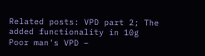Related posts: VPD part 2; The added functionality in 10g Poor man's VPD –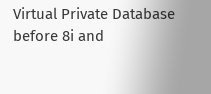Virtual Private Database before 8i and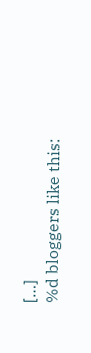[…]
%d bloggers like this: